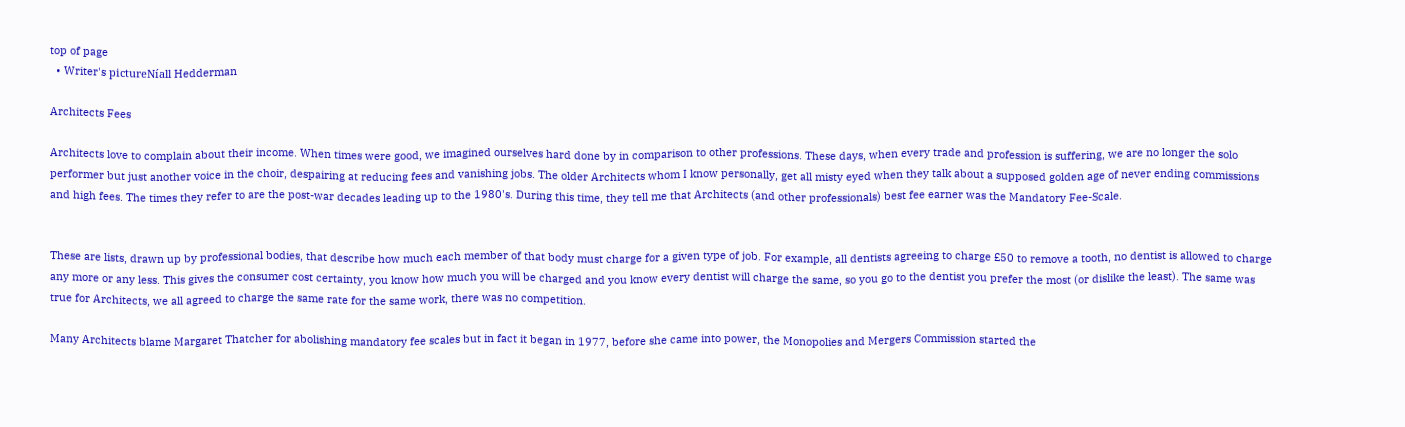top of page
  • Writer's pictureNíall Hedderman

Architects Fees

Architects love to complain about their income. When times were good, we imagined ourselves hard done by in comparison to other professions. These days, when every trade and profession is suffering, we are no longer the solo performer but just another voice in the choir, despairing at reducing fees and vanishing jobs. The older Architects whom I know personally, get all misty eyed when they talk about a supposed golden age of never ending commissions and high fees. The times they refer to are the post-war decades leading up to the 1980's. During this time, they tell me that Architects (and other professionals) best fee earner was the Mandatory Fee-Scale.


These are lists, drawn up by professional bodies, that describe how much each member of that body must charge for a given type of job. For example, all dentists agreeing to charge £50 to remove a tooth, no dentist is allowed to charge any more or any less. This gives the consumer cost certainty, you know how much you will be charged and you know every dentist will charge the same, so you go to the dentist you prefer the most (or dislike the least). The same was true for Architects, we all agreed to charge the same rate for the same work, there was no competition.

Many Architects blame Margaret Thatcher for abolishing mandatory fee scales but in fact it began in 1977, before she came into power, the Monopolies and Mergers Commission started the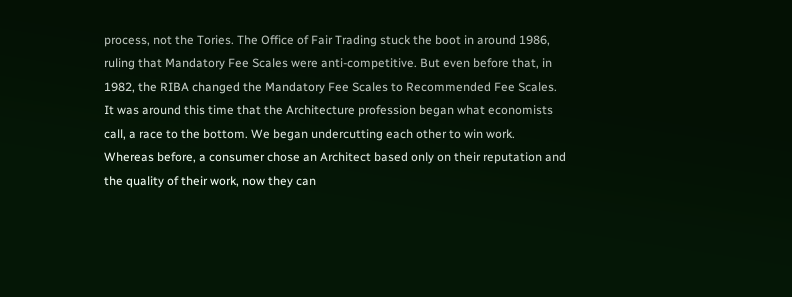process, not the Tories. The Office of Fair Trading stuck the boot in around 1986, ruling that Mandatory Fee Scales were anti-competitive. But even before that, in 1982, the RIBA changed the Mandatory Fee Scales to Recommended Fee Scales. It was around this time that the Architecture profession began what economists call, a race to the bottom. We began undercutting each other to win work. Whereas before, a consumer chose an Architect based only on their reputation and the quality of their work, now they can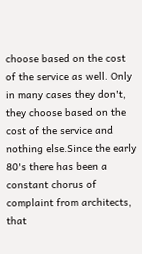choose based on the cost of the service as well. Only in many cases they don't, they choose based on the cost of the service and nothing else.Since the early 80's there has been a constant chorus of complaint from architects, that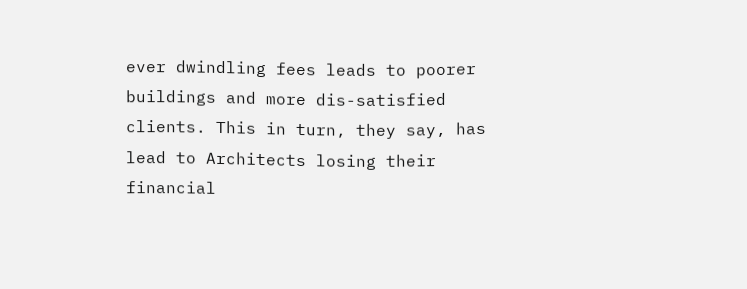ever dwindling fees leads to poorer buildings and more dis-satisfied clients. This in turn, they say, has lead to Architects losing their financial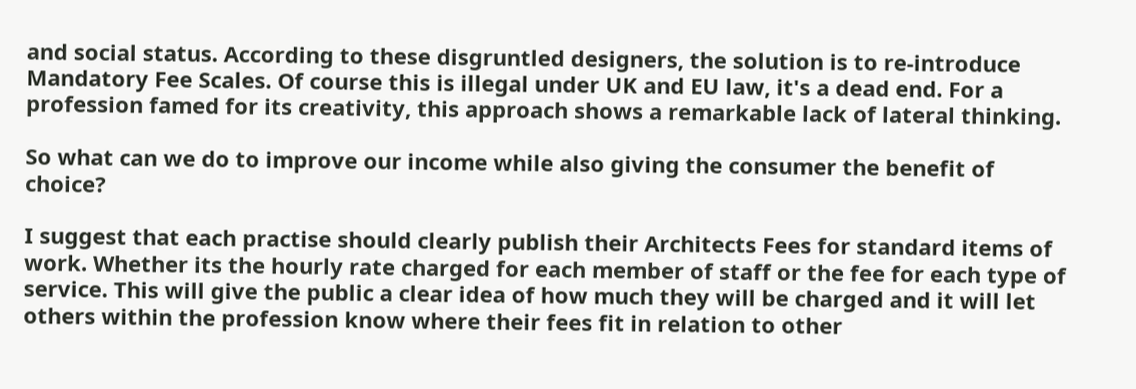and social status. According to these disgruntled designers, the solution is to re-introduce Mandatory Fee Scales. Of course this is illegal under UK and EU law, it's a dead end. For a profession famed for its creativity, this approach shows a remarkable lack of lateral thinking.

So what can we do to improve our income while also giving the consumer the benefit of choice?

I suggest that each practise should clearly publish their Architects Fees for standard items of work. Whether its the hourly rate charged for each member of staff or the fee for each type of service. This will give the public a clear idea of how much they will be charged and it will let others within the profession know where their fees fit in relation to other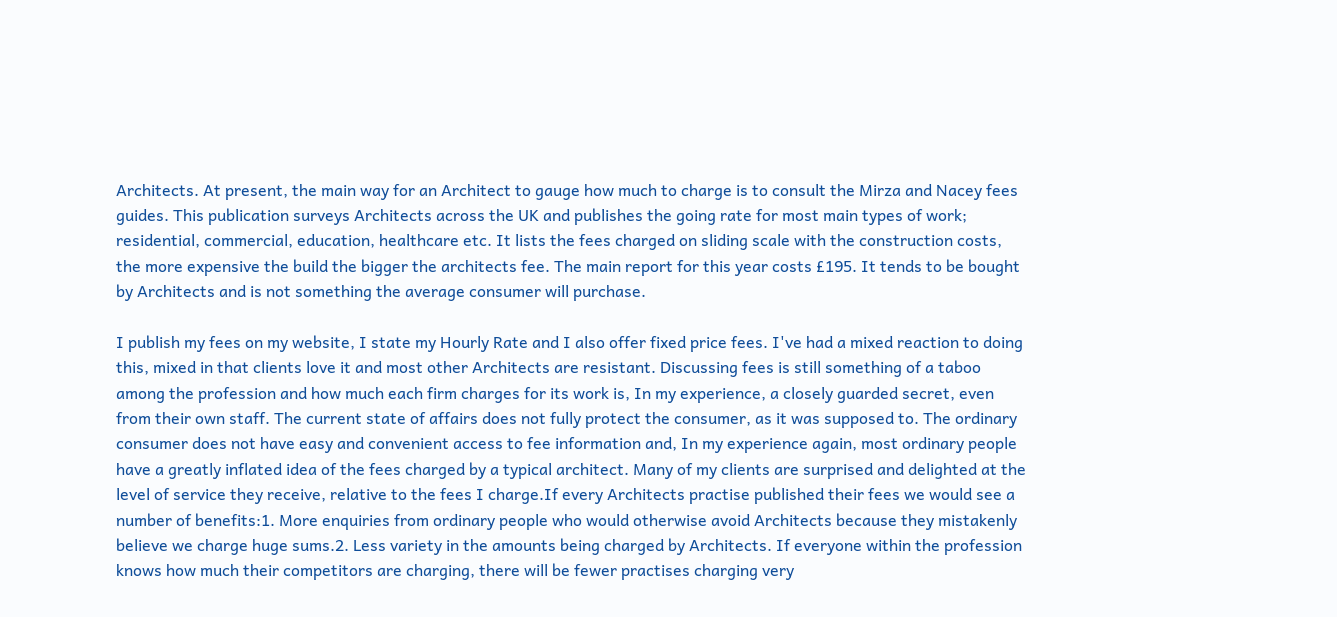Architects. At present, the main way for an Architect to gauge how much to charge is to consult the Mirza and Nacey fees guides. This publication surveys Architects across the UK and publishes the going rate for most main types of work; residential, commercial, education, healthcare etc. It lists the fees charged on sliding scale with the construction costs, the more expensive the build the bigger the architects fee. The main report for this year costs £195. It tends to be bought by Architects and is not something the average consumer will purchase.

I publish my fees on my website, I state my Hourly Rate and I also offer fixed price fees. I've had a mixed reaction to doing this, mixed in that clients love it and most other Architects are resistant. Discussing fees is still something of a taboo among the profession and how much each firm charges for its work is, In my experience, a closely guarded secret, even from their own staff. The current state of affairs does not fully protect the consumer, as it was supposed to. The ordinary consumer does not have easy and convenient access to fee information and, In my experience again, most ordinary people have a greatly inflated idea of the fees charged by a typical architect. Many of my clients are surprised and delighted at the level of service they receive, relative to the fees I charge.If every Architects practise published their fees we would see a number of benefits:1. More enquiries from ordinary people who would otherwise avoid Architects because they mistakenly believe we charge huge sums.2. Less variety in the amounts being charged by Architects. If everyone within the profession knows how much their competitors are charging, there will be fewer practises charging very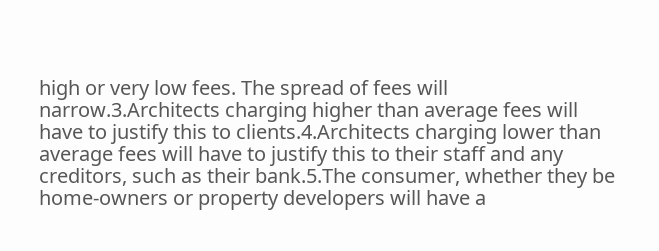high or very low fees. The spread of fees will narrow.3.Architects charging higher than average fees will have to justify this to clients.4.Architects charging lower than average fees will have to justify this to their staff and any creditors, such as their bank.5.The consumer, whether they be home-owners or property developers will have a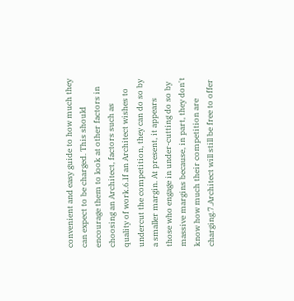convenient and easy guide to how much they can expect to be charged. This should encourage them to look at other factors in choosing an Architect, factors such as quality of work.6.If an Architect wishes to undercut the competition, they can do so by a smaller margin. At present, it appears those who engage in under-cutting do so by massive margins because, in part, they don't know how much their competition are charging.7.Architect will still be free to offer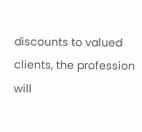discounts to valued clients, the profession will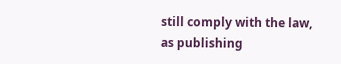still comply with the law, as publishing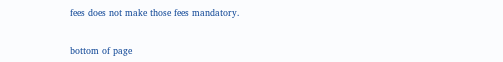fees does not make those fees mandatory.


bottom of page